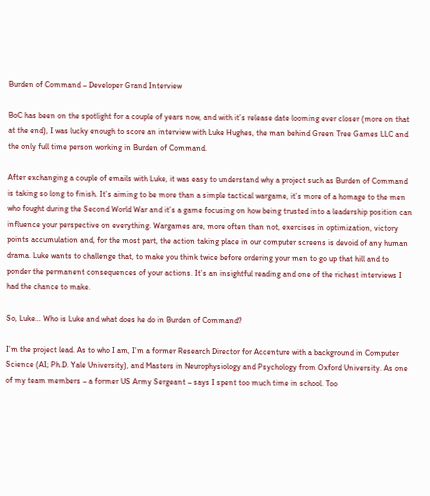Burden of Command – Developer Grand Interview

BoC has been on the spotlight for a couple of years now, and with it’s release date looming ever closer (more on that at the end), I was lucky enough to score an interview with Luke Hughes, the man behind Green Tree Games LLC and the only full time person working in Burden of Command.

After exchanging a couple of emails with Luke, it was easy to understand why a project such as Burden of Command is taking so long to finish. It’s aiming to be more than a simple tactical wargame, it’s more of a homage to the men who fought during the Second World War and it’s a game focusing on how being trusted into a leadership position can influence your perspective on everything. Wargames are, more often than not, exercises in optimization, victory points accumulation and, for the most part, the action taking place in our computer screens is devoid of any human drama. Luke wants to challenge that, to make you think twice before ordering your men to go up that hill and to ponder the permanent consequences of your actions. It’s an insightful reading and one of the richest interviews I had the chance to make.

So, Luke… Who is Luke and what does he do in Burden of Command?

I’m the project lead. As to who I am, I’m a former Research Director for Accenture with a background in Computer Science (AI; Ph.D. Yale University), and Masters in Neurophysiology and Psychology from Oxford University. As one of my team members – a former US Army Sergeant – says I spent too much time in school. Too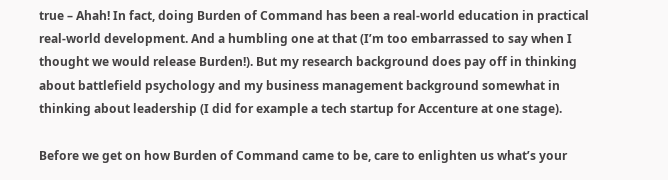true – Ahah! In fact, doing Burden of Command has been a real-world education in practical real-world development. And a humbling one at that (I’m too embarrassed to say when I thought we would release Burden!). But my research background does pay off in thinking about battlefield psychology and my business management background somewhat in thinking about leadership (I did for example a tech startup for Accenture at one stage).

Before we get on how Burden of Command came to be, care to enlighten us what’s your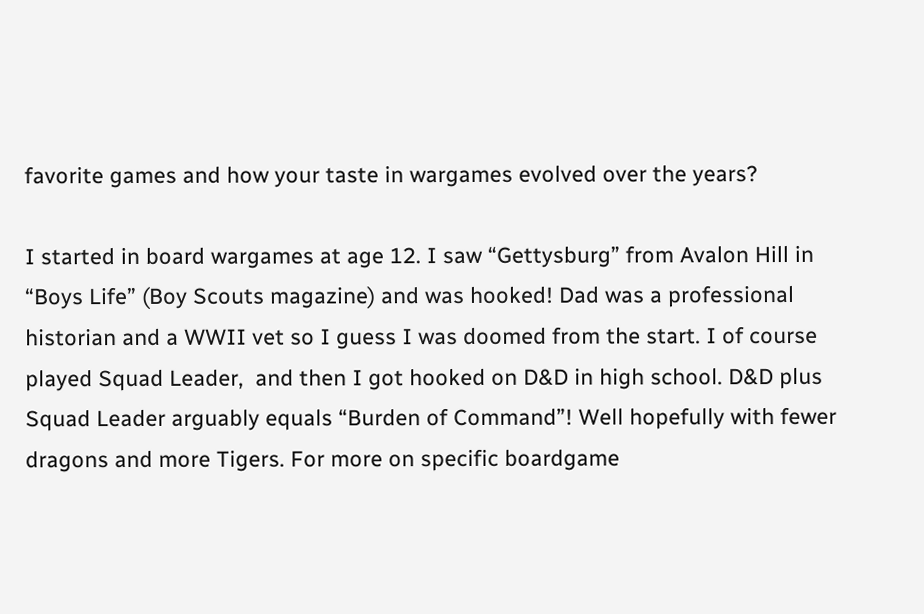favorite games and how your taste in wargames evolved over the years?

I started in board wargames at age 12. I saw “Gettysburg” from Avalon Hill in “Boys Life” (Boy Scouts magazine) and was hooked! Dad was a professional historian and a WWII vet so I guess I was doomed from the start. I of course played Squad Leader,  and then I got hooked on D&D in high school. D&D plus Squad Leader arguably equals “Burden of Command”! Well hopefully with fewer dragons and more Tigers. For more on specific boardgame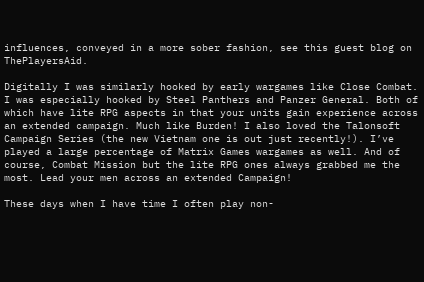influences, conveyed in a more sober fashion, see this guest blog on ThePlayersAid.

Digitally I was similarly hooked by early wargames like Close Combat. I was especially hooked by Steel Panthers and Panzer General. Both of which have lite RPG aspects in that your units gain experience across an extended campaign. Much like Burden! I also loved the Talonsoft Campaign Series (the new Vietnam one is out just recently!). I’ve played a large percentage of Matrix Games wargames as well. And of course, Combat Mission but the lite RPG ones always grabbed me the most. Lead your men across an extended Campaign!

These days when I have time I often play non-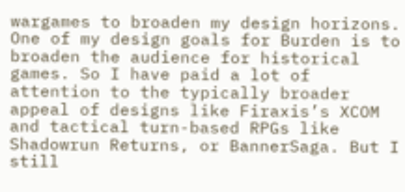wargames to broaden my design horizons. One of my design goals for Burden is to broaden the audience for historical games. So I have paid a lot of attention to the typically broader appeal of designs like Firaxis’s XCOM and tactical turn-based RPGs like Shadowrun Returns, or BannerSaga. But I still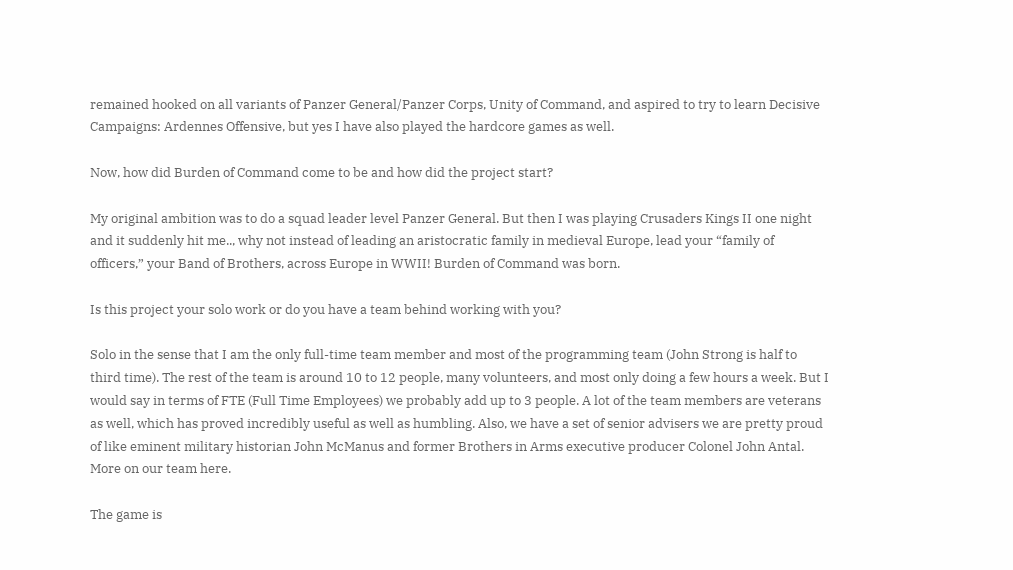remained hooked on all variants of Panzer General/Panzer Corps, Unity of Command, and aspired to try to learn Decisive Campaigns: Ardennes Offensive, but yes I have also played the hardcore games as well.

Now, how did Burden of Command come to be and how did the project start?

My original ambition was to do a squad leader level Panzer General. But then I was playing Crusaders Kings II one night and it suddenly hit me.., why not instead of leading an aristocratic family in medieval Europe, lead your “family of officers,” your Band of Brothers, across Europe in WWII! Burden of Command was born.

Is this project your solo work or do you have a team behind working with you?

Solo in the sense that I am the only full-time team member and most of the programming team (John Strong is half to third time). The rest of the team is around 10 to 12 people, many volunteers, and most only doing a few hours a week. But I would say in terms of FTE (Full Time Employees) we probably add up to 3 people. A lot of the team members are veterans as well, which has proved incredibly useful as well as humbling. Also, we have a set of senior advisers we are pretty proud of like eminent military historian John McManus and former Brothers in Arms executive producer Colonel John Antal. More on our team here.

The game is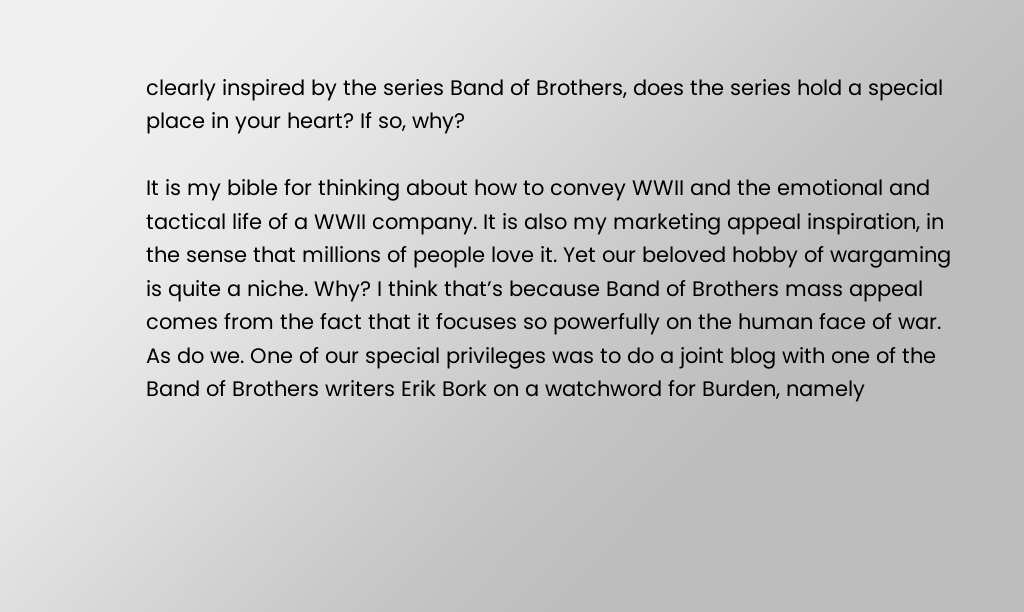clearly inspired by the series Band of Brothers, does the series hold a special place in your heart? If so, why?

It is my bible for thinking about how to convey WWII and the emotional and tactical life of a WWII company. It is also my marketing appeal inspiration, in the sense that millions of people love it. Yet our beloved hobby of wargaming is quite a niche. Why? I think that’s because Band of Brothers mass appeal comes from the fact that it focuses so powerfully on the human face of war. As do we. One of our special privileges was to do a joint blog with one of the Band of Brothers writers Erik Bork on a watchword for Burden, namely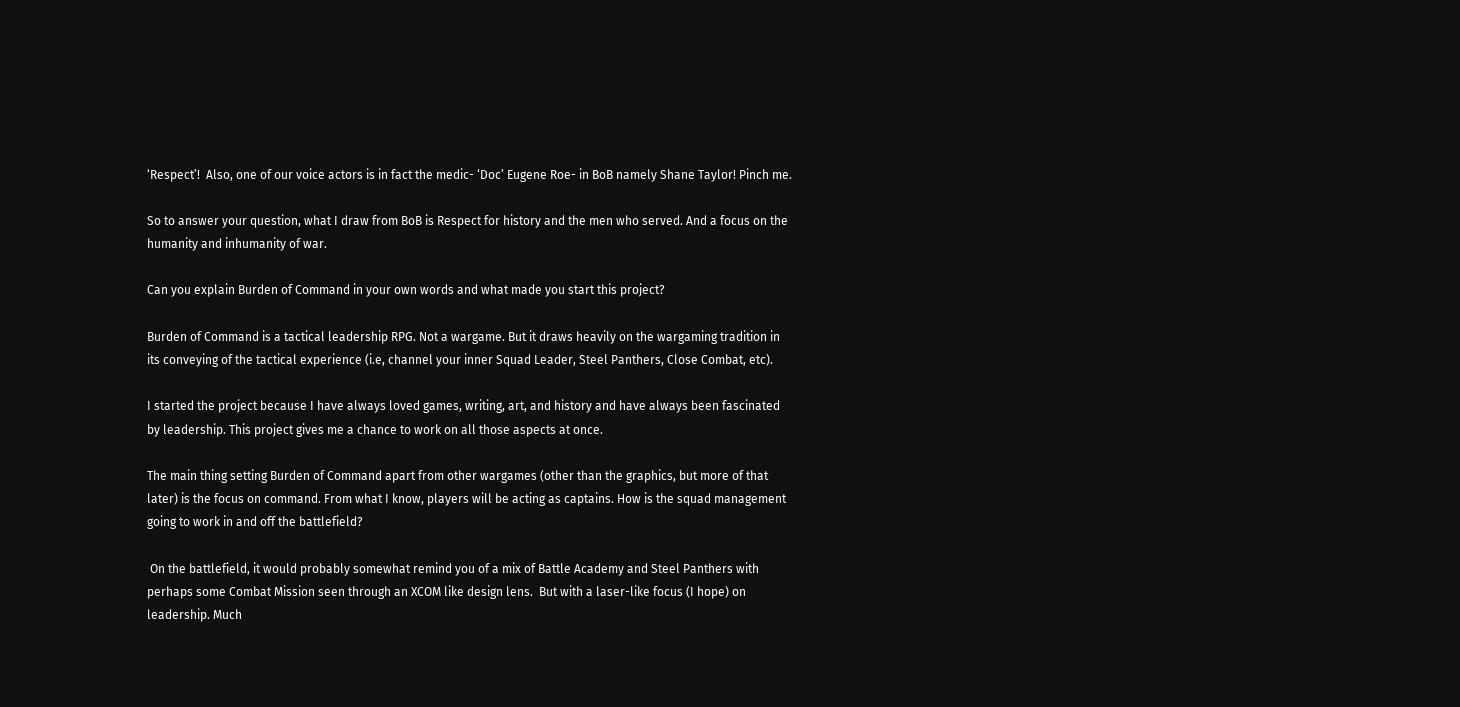‘Respect’!  Also, one of our voice actors is in fact the medic- ‘Doc’ Eugene Roe- in BoB namely Shane Taylor! Pinch me.

So to answer your question, what I draw from BoB is Respect for history and the men who served. And a focus on the humanity and inhumanity of war.

Can you explain Burden of Command in your own words and what made you start this project?

Burden of Command is a tactical leadership RPG. Not a wargame. But it draws heavily on the wargaming tradition in its conveying of the tactical experience (i.e, channel your inner Squad Leader, Steel Panthers, Close Combat, etc).

I started the project because I have always loved games, writing, art, and history and have always been fascinated by leadership. This project gives me a chance to work on all those aspects at once.

The main thing setting Burden of Command apart from other wargames (other than the graphics, but more of that later) is the focus on command. From what I know, players will be acting as captains. How is the squad management going to work in and off the battlefield?

 On the battlefield, it would probably somewhat remind you of a mix of Battle Academy and Steel Panthers with perhaps some Combat Mission seen through an XCOM like design lens.  But with a laser-like focus (I hope) on leadership. Much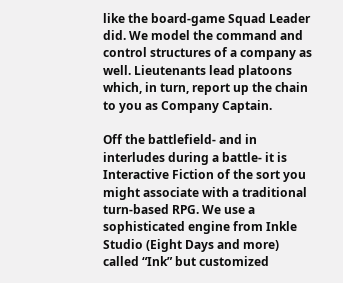like the board-game Squad Leader did. We model the command and control structures of a company as well. Lieutenants lead platoons which, in turn, report up the chain to you as Company Captain.

Off the battlefield- and in interludes during a battle- it is Interactive Fiction of the sort you might associate with a traditional turn-based RPG. We use a sophisticated engine from Inkle Studio (Eight Days and more) called “Ink” but customized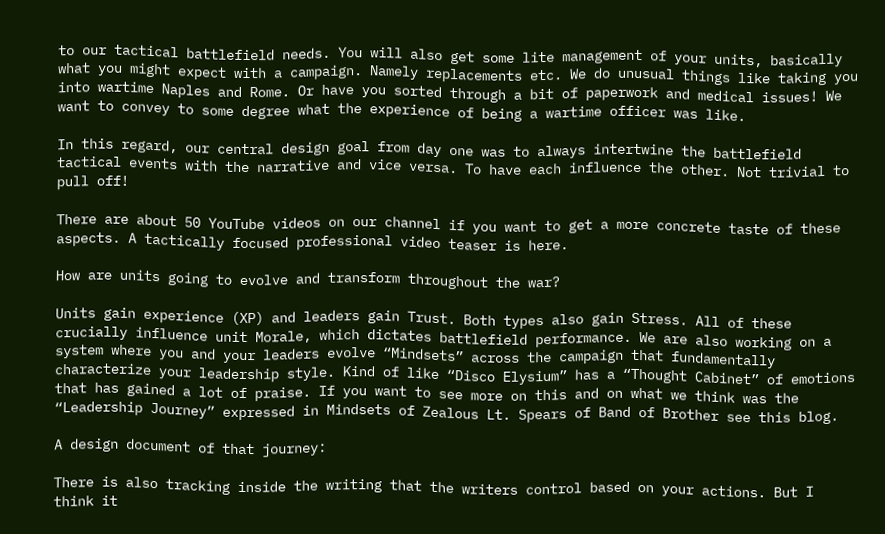to our tactical battlefield needs. You will also get some lite management of your units, basically what you might expect with a campaign. Namely replacements etc. We do unusual things like taking you into wartime Naples and Rome. Or have you sorted through a bit of paperwork and medical issues! We want to convey to some degree what the experience of being a wartime officer was like.

In this regard, our central design goal from day one was to always intertwine the battlefield tactical events with the narrative and vice versa. To have each influence the other. Not trivial to pull off!

There are about 50 YouTube videos on our channel if you want to get a more concrete taste of these aspects. A tactically focused professional video teaser is here.

How are units going to evolve and transform throughout the war?

Units gain experience (XP) and leaders gain Trust. Both types also gain Stress. All of these crucially influence unit Morale, which dictates battlefield performance. We are also working on a system where you and your leaders evolve “Mindsets” across the campaign that fundamentally characterize your leadership style. Kind of like “Disco Elysium” has a “Thought Cabinet” of emotions that has gained a lot of praise. If you want to see more on this and on what we think was the “Leadership Journey” expressed in Mindsets of Zealous Lt. Spears of Band of Brother see this blog.

A design document of that journey:

There is also tracking inside the writing that the writers control based on your actions. But I think it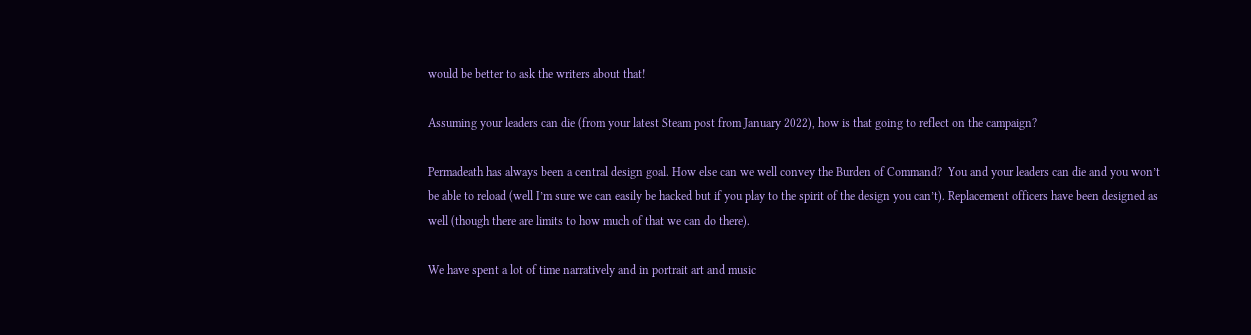would be better to ask the writers about that!

Assuming your leaders can die (from your latest Steam post from January 2022), how is that going to reflect on the campaign?

Permadeath has always been a central design goal. How else can we well convey the Burden of Command?  You and your leaders can die and you won’t be able to reload (well I’m sure we can easily be hacked but if you play to the spirit of the design you can’t). Replacement officers have been designed as well (though there are limits to how much of that we can do there).

We have spent a lot of time narratively and in portrait art and music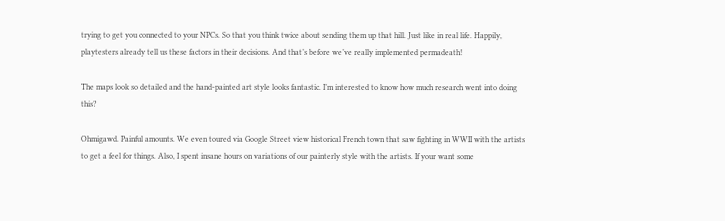trying to get you connected to your NPCs. So that you think twice about sending them up that hill. Just like in real life. Happily, playtesters already tell us these factors in their decisions. And that’s before we’ve really implemented permadeath!

The maps look so detailed and the hand-painted art style looks fantastic. I’m interested to know how much research went into doing this?

Ohmigawd. Painful amounts. We even toured via Google Street view historical French town that saw fighting in WWII with the artists to get a feel for things. Also, I spent insane hours on variations of our painterly style with the artists. If your want some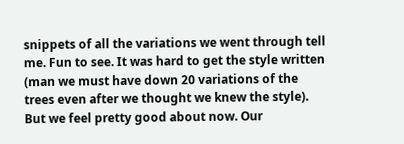snippets of all the variations we went through tell me. Fun to see. It was hard to get the style written (man we must have down 20 variations of the trees even after we thought we knew the style). But we feel pretty good about now. Our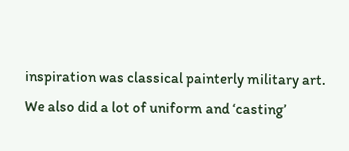inspiration was classical painterly military art. We also did a lot of uniform and ‘casting’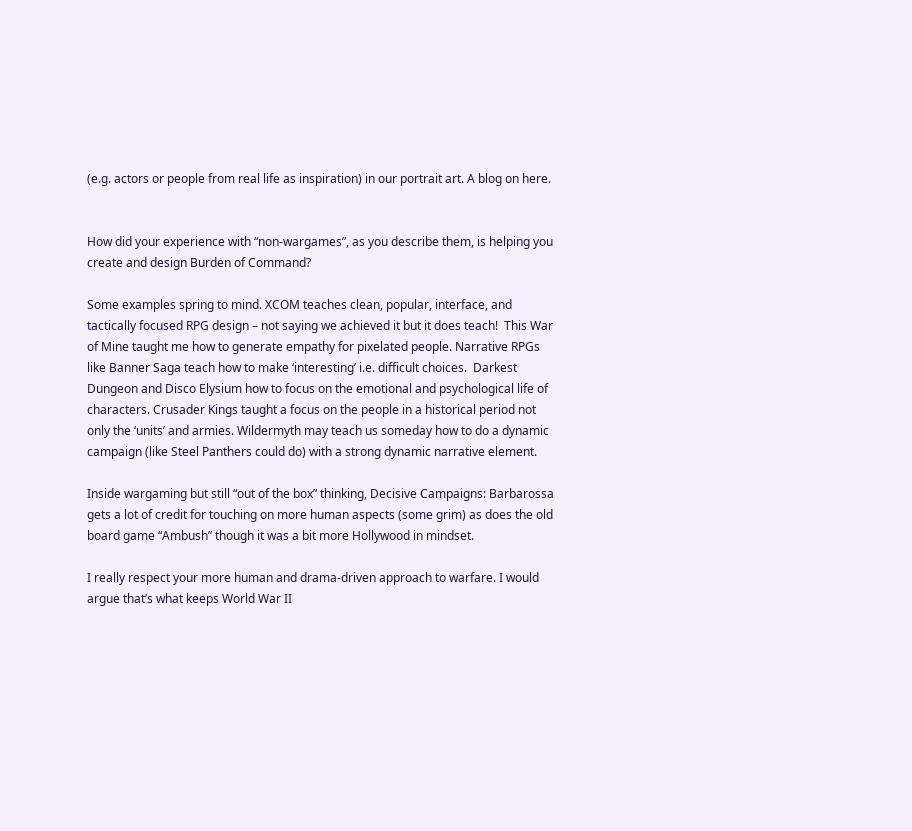(e.g. actors or people from real life as inspiration) in our portrait art. A blog on here.


How did your experience with “non-wargames”, as you describe them, is helping you create and design Burden of Command?

Some examples spring to mind. XCOM teaches clean, popular, interface, and tactically focused RPG design – not saying we achieved it but it does teach!  This War of Mine taught me how to generate empathy for pixelated people. Narrative RPGs like Banner Saga teach how to make ‘interesting’ i.e. difficult choices.  Darkest Dungeon and Disco Elysium how to focus on the emotional and psychological life of characters. Crusader Kings taught a focus on the people in a historical period not only the ‘units’ and armies. Wildermyth may teach us someday how to do a dynamic campaign (like Steel Panthers could do) with a strong dynamic narrative element.

Inside wargaming but still “out of the box” thinking, Decisive Campaigns: Barbarossa gets a lot of credit for touching on more human aspects (some grim) as does the old board game “Ambush” though it was a bit more Hollywood in mindset.

I really respect your more human and drama-driven approach to warfare. I would argue that’s what keeps World War II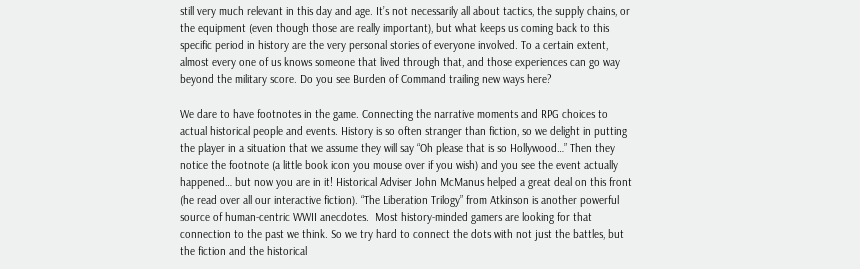still very much relevant in this day and age. It’s not necessarily all about tactics, the supply chains, or the equipment (even though those are really important), but what keeps us coming back to this specific period in history are the very personal stories of everyone involved. To a certain extent, almost every one of us knows someone that lived through that, and those experiences can go way beyond the military score. Do you see Burden of Command trailing new ways here?

We dare to have footnotes in the game. Connecting the narrative moments and RPG choices to actual historical people and events. History is so often stranger than fiction, so we delight in putting the player in a situation that we assume they will say “Oh please that is so Hollywood…” Then they notice the footnote (a little book icon you mouse over if you wish) and you see the event actually happened… but now you are in it! Historical Adviser John McManus helped a great deal on this front (he read over all our interactive fiction). “The Liberation Trilogy” from Atkinson is another powerful source of human-centric WWII anecdotes.  Most history-minded gamers are looking for that connection to the past we think. So we try hard to connect the dots with not just the battles, but the fiction and the historical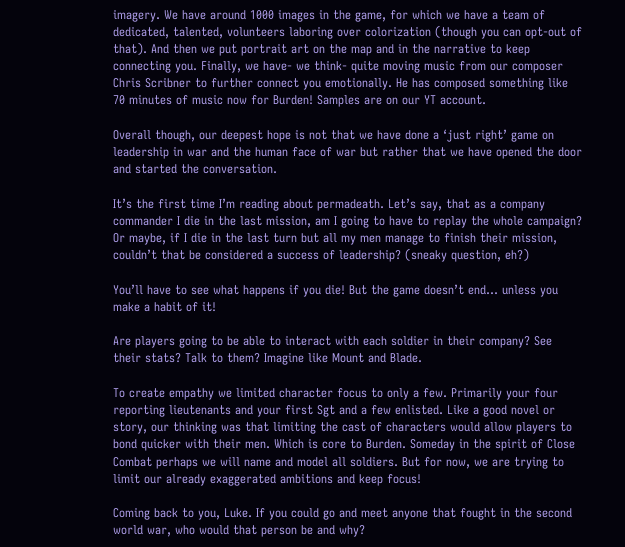imagery. We have around 1000 images in the game, for which we have a team of dedicated, talented, volunteers laboring over colorization (though you can opt-out of that). And then we put portrait art on the map and in the narrative to keep connecting you. Finally, we have- we think- quite moving music from our composer Chris Scribner to further connect you emotionally. He has composed something like 70 minutes of music now for Burden! Samples are on our YT account.

Overall though, our deepest hope is not that we have done a ‘just right’ game on leadership in war and the human face of war but rather that we have opened the door and started the conversation.

It’s the first time I’m reading about permadeath. Let’s say, that as a company commander I die in the last mission, am I going to have to replay the whole campaign? Or maybe, if I die in the last turn but all my men manage to finish their mission, couldn’t that be considered a success of leadership? (sneaky question, eh?)

You’ll have to see what happens if you die! But the game doesn’t end… unless you make a habit of it!

Are players going to be able to interact with each soldier in their company? See their stats? Talk to them? Imagine like Mount and Blade.

To create empathy we limited character focus to only a few. Primarily your four reporting lieutenants and your first Sgt and a few enlisted. Like a good novel or story, our thinking was that limiting the cast of characters would allow players to bond quicker with their men. Which is core to Burden. Someday in the spirit of Close Combat perhaps we will name and model all soldiers. But for now, we are trying to limit our already exaggerated ambitions and keep focus!

Coming back to you, Luke. If you could go and meet anyone that fought in the second world war, who would that person be and why?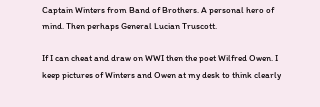Captain Winters from Band of Brothers. A personal hero of mind. Then perhaps General Lucian Truscott.

If I can cheat and draw on WWI then the poet Wilfred Owen. I keep pictures of Winters and Owen at my desk to think clearly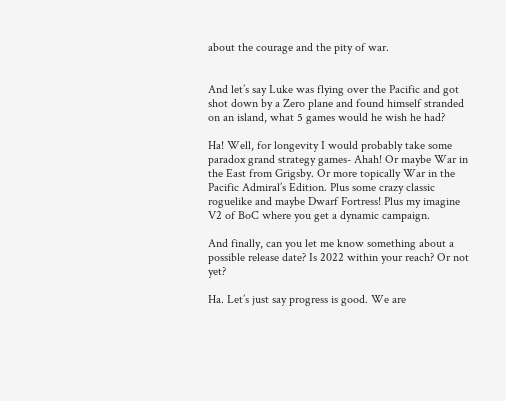about the courage and the pity of war.


And let’s say Luke was flying over the Pacific and got shot down by a Zero plane and found himself stranded on an island, what 5 games would he wish he had?

Ha! Well, for longevity I would probably take some paradox grand strategy games- Ahah! Or maybe War in the East from Grigsby. Or more topically War in the Pacific Admiral’s Edition. Plus some crazy classic roguelike and maybe Dwarf Fortress! Plus my imagine V2 of BoC where you get a dynamic campaign.

And finally, can you let me know something about a possible release date? Is 2022 within your reach? Or not yet?

Ha. Let’s just say progress is good. We are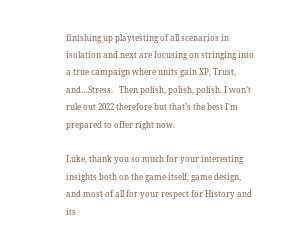finishing up playtesting of all scenarios in isolation and next are focusing on stringing into a true campaign where units gain XP, Trust, and…Stress.   Then polish, polish, polish. I won’t rule out 2022 therefore but that’s the best I’m prepared to offer right now.

Luke, thank you so much for your interesting insights both on the game itself, game design, and most of all for your respect for History and its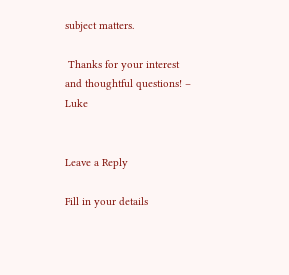subject matters.

 Thanks for your interest and thoughtful questions! – Luke


Leave a Reply

Fill in your details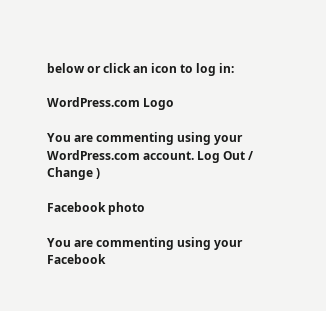below or click an icon to log in:

WordPress.com Logo

You are commenting using your WordPress.com account. Log Out /  Change )

Facebook photo

You are commenting using your Facebook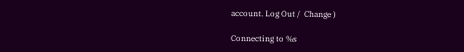account. Log Out /  Change )

Connecting to %s